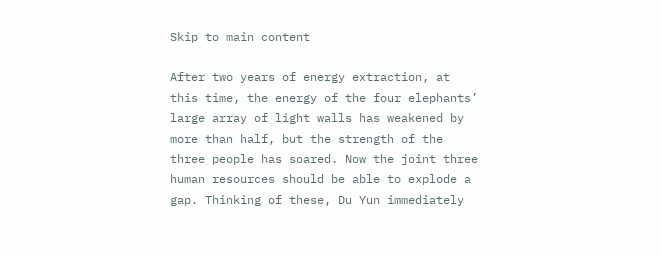Skip to main content

After two years of energy extraction, at this time, the energy of the four elephants’ large array of light walls has weakened by more than half, but the strength of the three people has soared. Now the joint three human resources should be able to explode a gap. Thinking of these, Du Yun immediately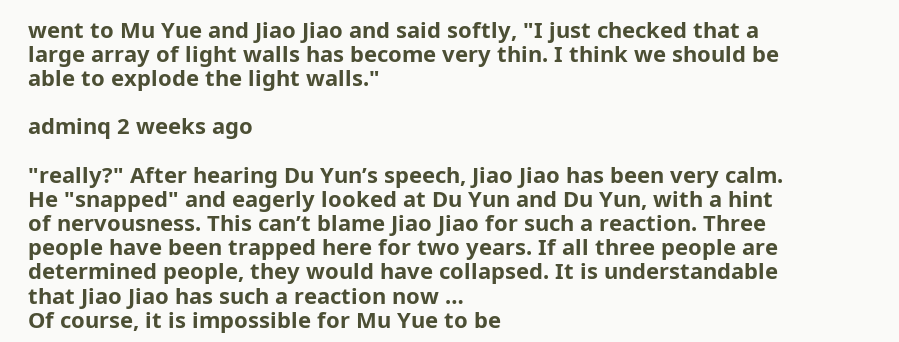went to Mu Yue and Jiao Jiao and said softly, "I just checked that a large array of light walls has become very thin. I think we should be able to explode the light walls."

adminq 2 weeks ago

"really?" After hearing Du Yun’s speech, Jiao Jiao has been very calm. He "snapped" and eagerly looked at Du Yun and Du Yun, with a hint of nervousness. This can’t blame Jiao Jiao for such a reaction. Three people have been trapped here for two years. If all three people are determined people, they would have collapsed. It is understandable that Jiao Jiao has such a reaction now …
Of course, it is impossible for Mu Yue to be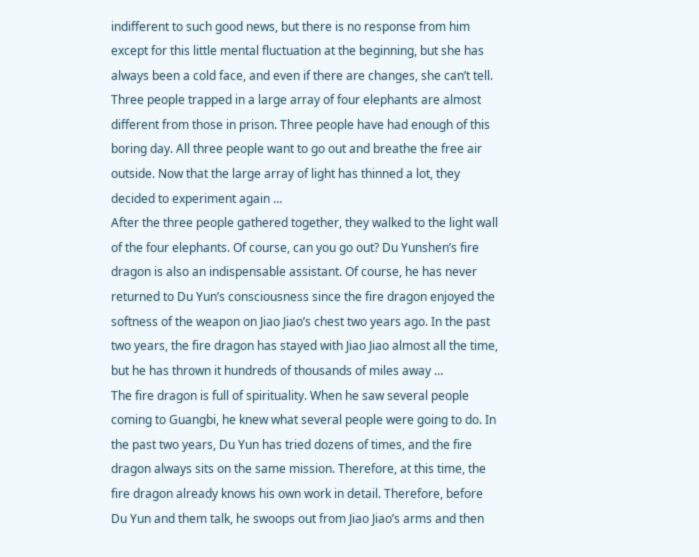indifferent to such good news, but there is no response from him except for this little mental fluctuation at the beginning, but she has always been a cold face, and even if there are changes, she can’t tell.
Three people trapped in a large array of four elephants are almost different from those in prison. Three people have had enough of this boring day. All three people want to go out and breathe the free air outside. Now that the large array of light has thinned a lot, they decided to experiment again …
After the three people gathered together, they walked to the light wall of the four elephants. Of course, can you go out? Du Yunshen’s fire dragon is also an indispensable assistant. Of course, he has never returned to Du Yun’s consciousness since the fire dragon enjoyed the softness of the weapon on Jiao Jiao’s chest two years ago. In the past two years, the fire dragon has stayed with Jiao Jiao almost all the time, but he has thrown it hundreds of thousands of miles away …
The fire dragon is full of spirituality. When he saw several people coming to Guangbi, he knew what several people were going to do. In the past two years, Du Yun has tried dozens of times, and the fire dragon always sits on the same mission. Therefore, at this time, the fire dragon already knows his own work in detail. Therefore, before Du Yun and them talk, he swoops out from Jiao Jiao’s arms and then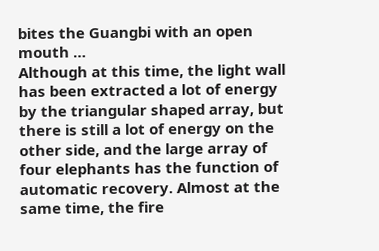bites the Guangbi with an open mouth …
Although at this time, the light wall has been extracted a lot of energy by the triangular shaped array, but there is still a lot of energy on the other side, and the large array of four elephants has the function of automatic recovery. Almost at the same time, the fire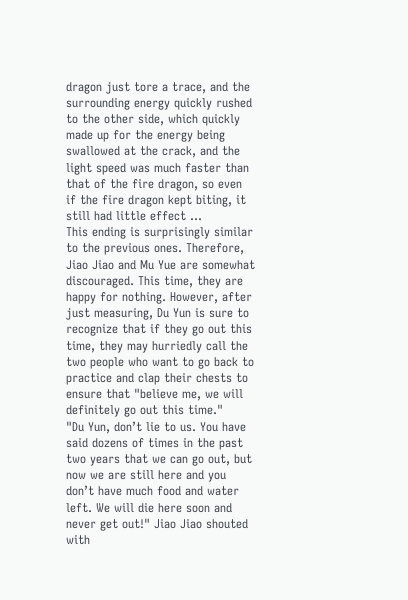dragon just tore a trace, and the surrounding energy quickly rushed to the other side, which quickly made up for the energy being swallowed at the crack, and the light speed was much faster than that of the fire dragon, so even if the fire dragon kept biting, it still had little effect …
This ending is surprisingly similar to the previous ones. Therefore, Jiao Jiao and Mu Yue are somewhat discouraged. This time, they are happy for nothing. However, after just measuring, Du Yun is sure to recognize that if they go out this time, they may hurriedly call the two people who want to go back to practice and clap their chests to ensure that "believe me, we will definitely go out this time."
"Du Yun, don’t lie to us. You have said dozens of times in the past two years that we can go out, but now we are still here and you don’t have much food and water left. We will die here soon and never get out!" Jiao Jiao shouted with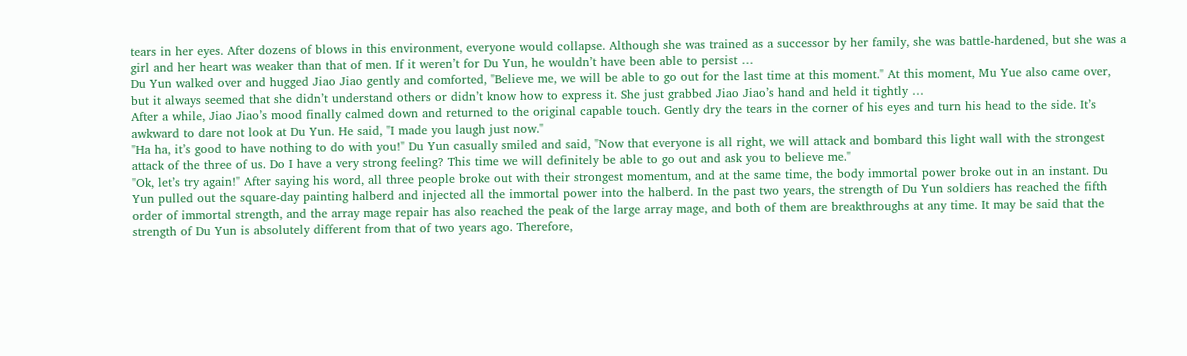tears in her eyes. After dozens of blows in this environment, everyone would collapse. Although she was trained as a successor by her family, she was battle-hardened, but she was a girl and her heart was weaker than that of men. If it weren’t for Du Yun, he wouldn’t have been able to persist …
Du Yun walked over and hugged Jiao Jiao gently and comforted, "Believe me, we will be able to go out for the last time at this moment." At this moment, Mu Yue also came over, but it always seemed that she didn’t understand others or didn’t know how to express it. She just grabbed Jiao Jiao’s hand and held it tightly …
After a while, Jiao Jiao’s mood finally calmed down and returned to the original capable touch. Gently dry the tears in the corner of his eyes and turn his head to the side. It’s awkward to dare not look at Du Yun. He said, "I made you laugh just now."
"Ha ha, it’s good to have nothing to do with you!" Du Yun casually smiled and said, "Now that everyone is all right, we will attack and bombard this light wall with the strongest attack of the three of us. Do I have a very strong feeling? This time we will definitely be able to go out and ask you to believe me."
"Ok, let’s try again!" After saying his word, all three people broke out with their strongest momentum, and at the same time, the body immortal power broke out in an instant. Du Yun pulled out the square-day painting halberd and injected all the immortal power into the halberd. In the past two years, the strength of Du Yun soldiers has reached the fifth order of immortal strength, and the array mage repair has also reached the peak of the large array mage, and both of them are breakthroughs at any time. It may be said that the strength of Du Yun is absolutely different from that of two years ago. Therefore,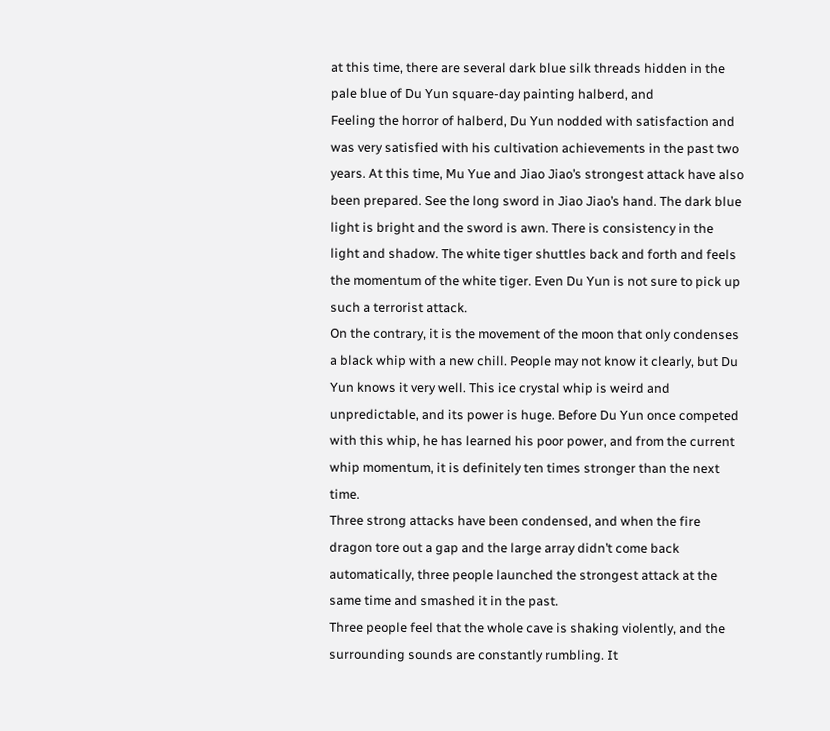at this time, there are several dark blue silk threads hidden in the pale blue of Du Yun square-day painting halberd, and
Feeling the horror of halberd, Du Yun nodded with satisfaction and was very satisfied with his cultivation achievements in the past two years. At this time, Mu Yue and Jiao Jiao’s strongest attack have also been prepared. See the long sword in Jiao Jiao’s hand. The dark blue light is bright and the sword is awn. There is consistency in the light and shadow. The white tiger shuttles back and forth and feels the momentum of the white tiger. Even Du Yun is not sure to pick up such a terrorist attack.
On the contrary, it is the movement of the moon that only condenses a black whip with a new chill. People may not know it clearly, but Du Yun knows it very well. This ice crystal whip is weird and unpredictable, and its power is huge. Before Du Yun once competed with this whip, he has learned his poor power, and from the current whip momentum, it is definitely ten times stronger than the next time.
Three strong attacks have been condensed, and when the fire dragon tore out a gap and the large array didn’t come back automatically, three people launched the strongest attack at the same time and smashed it in the past.
Three people feel that the whole cave is shaking violently, and the surrounding sounds are constantly rumbling. It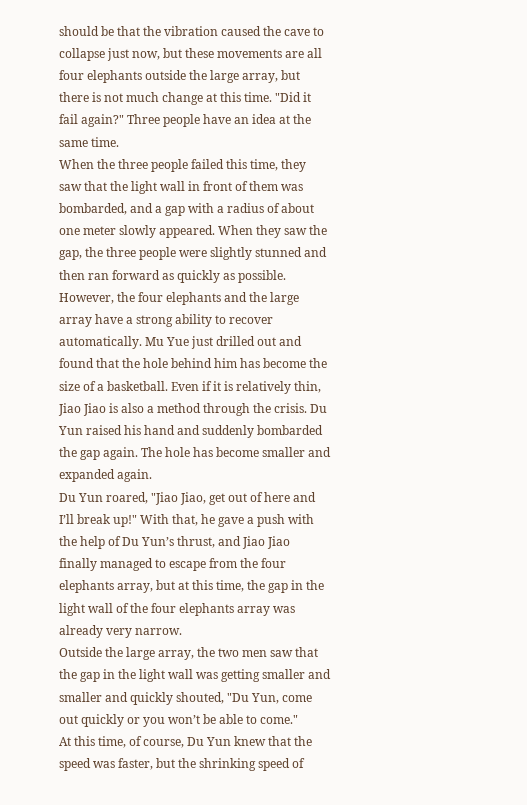should be that the vibration caused the cave to collapse just now, but these movements are all four elephants outside the large array, but there is not much change at this time. "Did it fail again?" Three people have an idea at the same time.
When the three people failed this time, they saw that the light wall in front of them was bombarded, and a gap with a radius of about one meter slowly appeared. When they saw the gap, the three people were slightly stunned and then ran forward as quickly as possible.
However, the four elephants and the large array have a strong ability to recover automatically. Mu Yue just drilled out and found that the hole behind him has become the size of a basketball. Even if it is relatively thin, Jiao Jiao is also a method through the crisis. Du Yun raised his hand and suddenly bombarded the gap again. The hole has become smaller and expanded again.
Du Yun roared, "Jiao Jiao, get out of here and I’ll break up!" With that, he gave a push with the help of Du Yun’s thrust, and Jiao Jiao finally managed to escape from the four elephants array, but at this time, the gap in the light wall of the four elephants array was already very narrow.
Outside the large array, the two men saw that the gap in the light wall was getting smaller and smaller and quickly shouted, "Du Yun, come out quickly or you won’t be able to come."
At this time, of course, Du Yun knew that the speed was faster, but the shrinking speed of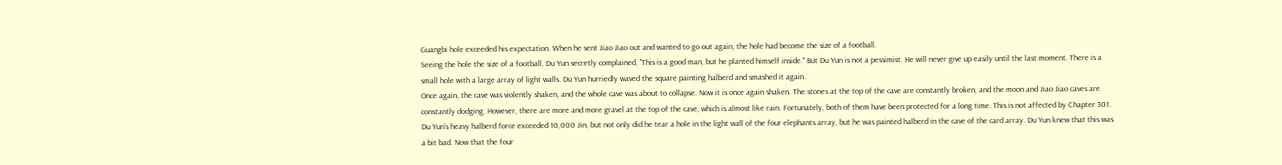Guangbi hole exceeded his expectation. When he sent Jiao Jiao out and wanted to go out again, the hole had become the size of a football.
Seeing the hole the size of a football, Du Yun secretly complained, "This is a good man, but he planted himself inside." But Du Yun is not a pessimist. He will never give up easily until the last moment. There is a small hole with a large array of light walls. Du Yun hurriedly waved the square painting halberd and smashed it again.
Once again, the cave was violently shaken, and the whole cave was about to collapse. Now it is once again shaken. The stones at the top of the cave are constantly broken, and the moon and Jiao Jiao caves are constantly dodging. However, there are more and more gravel at the top of the cave, which is almost like rain. Fortunately, both of them have been protected for a long time. This is not affected by Chapter 301.
Du Yun’s heavy halberd force exceeded 10,000 Jin, but not only did he tear a hole in the light wall of the four elephants array, but he was painted halberd in the cave of the card array. Du Yun knew that this was a bit bad. Now that the four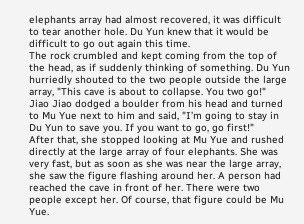elephants array had almost recovered, it was difficult to tear another hole. Du Yun knew that it would be difficult to go out again this time.
The rock crumbled and kept coming from the top of the head, as if suddenly thinking of something. Du Yun hurriedly shouted to the two people outside the large array, "This cave is about to collapse. You two go!"
Jiao Jiao dodged a boulder from his head and turned to Mu Yue next to him and said, "I’m going to stay in Du Yun to save you. If you want to go, go first!"
After that, she stopped looking at Mu Yue and rushed directly at the large array of four elephants. She was very fast, but as soon as she was near the large array, she saw the figure flashing around her. A person had reached the cave in front of her. There were two people except her. Of course, that figure could be Mu Yue.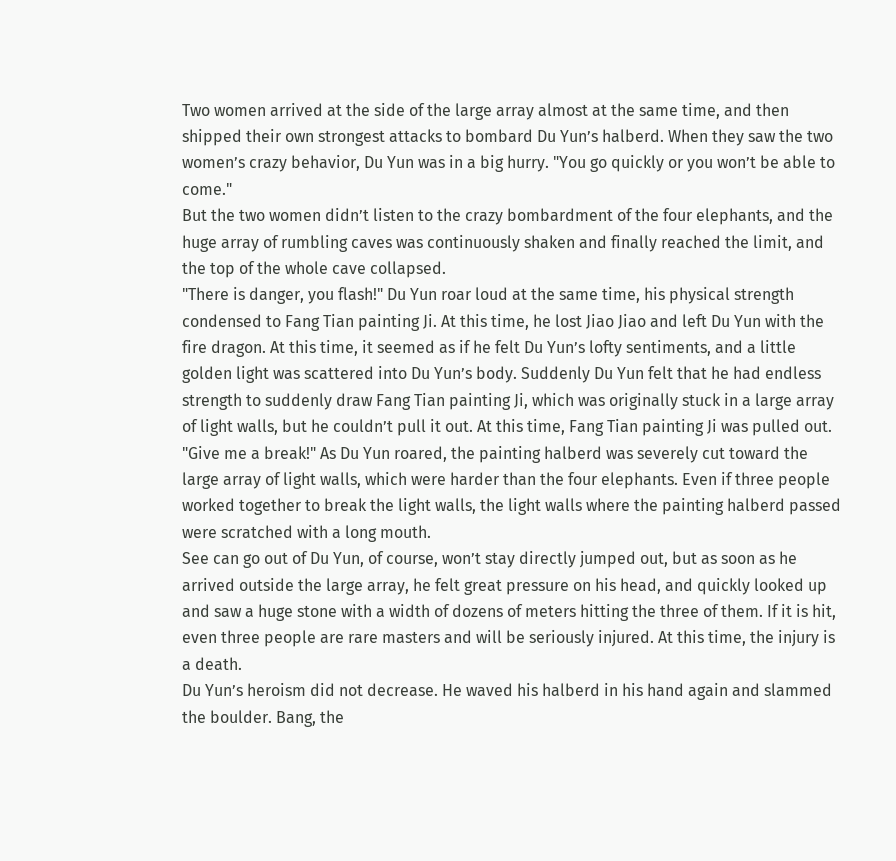Two women arrived at the side of the large array almost at the same time, and then shipped their own strongest attacks to bombard Du Yun’s halberd. When they saw the two women’s crazy behavior, Du Yun was in a big hurry. "You go quickly or you won’t be able to come."
But the two women didn’t listen to the crazy bombardment of the four elephants, and the huge array of rumbling caves was continuously shaken and finally reached the limit, and the top of the whole cave collapsed.
"There is danger, you flash!" Du Yun roar loud at the same time, his physical strength condensed to Fang Tian painting Ji. At this time, he lost Jiao Jiao and left Du Yun with the fire dragon. At this time, it seemed as if he felt Du Yun’s lofty sentiments, and a little golden light was scattered into Du Yun’s body. Suddenly Du Yun felt that he had endless strength to suddenly draw Fang Tian painting Ji, which was originally stuck in a large array of light walls, but he couldn’t pull it out. At this time, Fang Tian painting Ji was pulled out.
"Give me a break!" As Du Yun roared, the painting halberd was severely cut toward the large array of light walls, which were harder than the four elephants. Even if three people worked together to break the light walls, the light walls where the painting halberd passed were scratched with a long mouth.
See can go out of Du Yun, of course, won’t stay directly jumped out, but as soon as he arrived outside the large array, he felt great pressure on his head, and quickly looked up and saw a huge stone with a width of dozens of meters hitting the three of them. If it is hit, even three people are rare masters and will be seriously injured. At this time, the injury is a death.
Du Yun’s heroism did not decrease. He waved his halberd in his hand again and slammed the boulder. Bang, the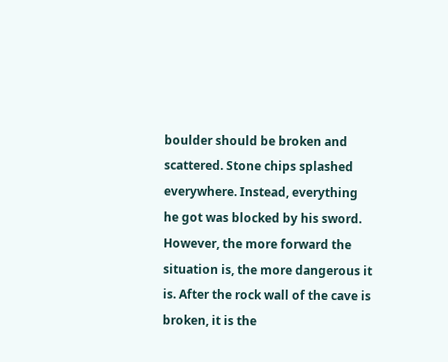boulder should be broken and scattered. Stone chips splashed everywhere. Instead, everything he got was blocked by his sword.
However, the more forward the situation is, the more dangerous it is. After the rock wall of the cave is broken, it is the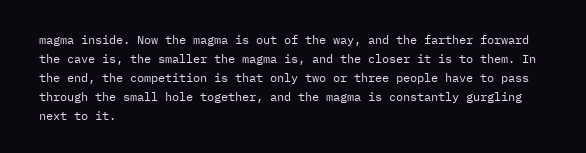magma inside. Now the magma is out of the way, and the farther forward the cave is, the smaller the magma is, and the closer it is to them. In the end, the competition is that only two or three people have to pass through the small hole together, and the magma is constantly gurgling next to it.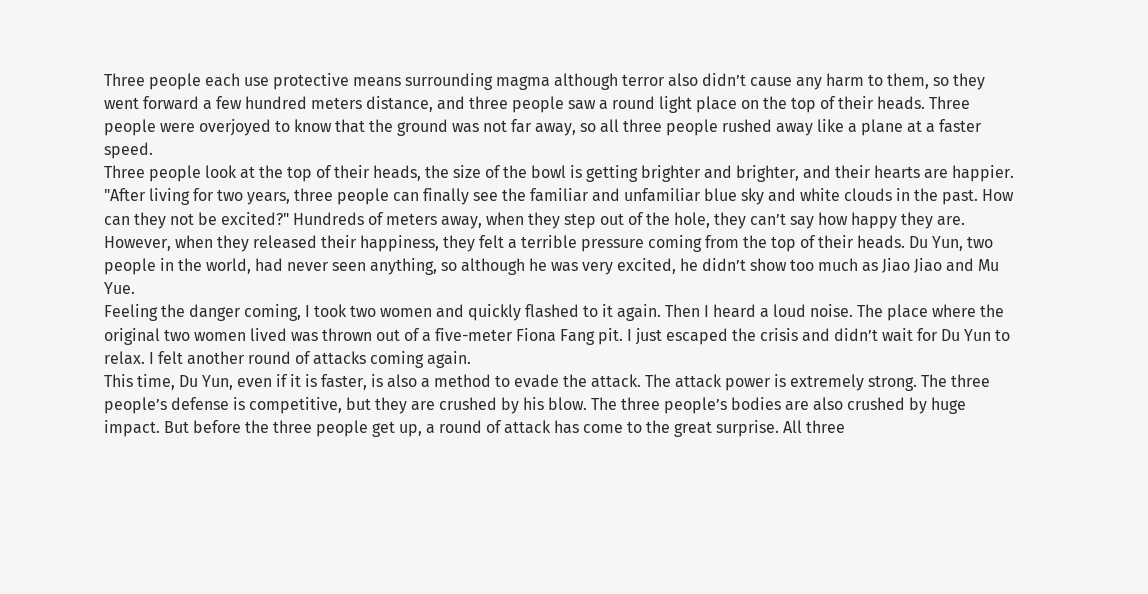Three people each use protective means surrounding magma although terror also didn’t cause any harm to them, so they went forward a few hundred meters distance, and three people saw a round light place on the top of their heads. Three people were overjoyed to know that the ground was not far away, so all three people rushed away like a plane at a faster speed.
Three people look at the top of their heads, the size of the bowl is getting brighter and brighter, and their hearts are happier. "After living for two years, three people can finally see the familiar and unfamiliar blue sky and white clouds in the past. How can they not be excited?" Hundreds of meters away, when they step out of the hole, they can’t say how happy they are.
However, when they released their happiness, they felt a terrible pressure coming from the top of their heads. Du Yun, two people in the world, had never seen anything, so although he was very excited, he didn’t show too much as Jiao Jiao and Mu Yue.
Feeling the danger coming, I took two women and quickly flashed to it again. Then I heard a loud noise. The place where the original two women lived was thrown out of a five-meter Fiona Fang pit. I just escaped the crisis and didn’t wait for Du Yun to relax. I felt another round of attacks coming again.
This time, Du Yun, even if it is faster, is also a method to evade the attack. The attack power is extremely strong. The three people’s defense is competitive, but they are crushed by his blow. The three people’s bodies are also crushed by huge impact. But before the three people get up, a round of attack has come to the great surprise. All three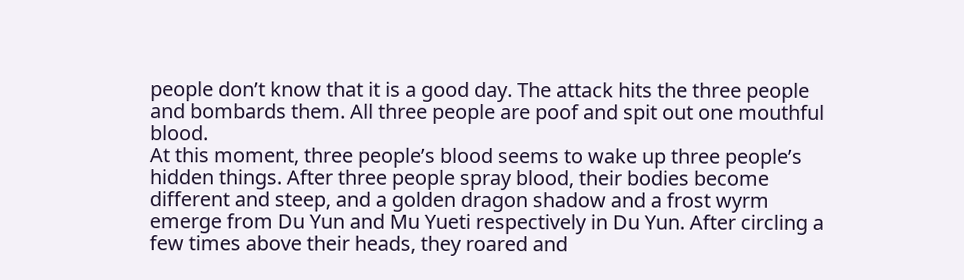people don’t know that it is a good day. The attack hits the three people and bombards them. All three people are poof and spit out one mouthful blood.
At this moment, three people’s blood seems to wake up three people’s hidden things. After three people spray blood, their bodies become different and steep, and a golden dragon shadow and a frost wyrm emerge from Du Yun and Mu Yueti respectively in Du Yun. After circling a few times above their heads, they roared and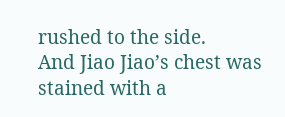rushed to the side.
And Jiao Jiao’s chest was stained with a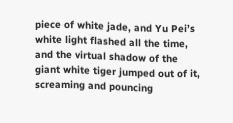piece of white jade, and Yu Pei’s white light flashed all the time, and the virtual shadow of the giant white tiger jumped out of it, screaming and pouncing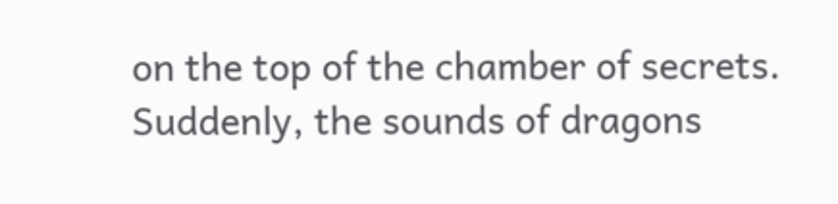on the top of the chamber of secrets.
Suddenly, the sounds of dragons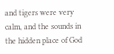and tigers were very calm, and the sounds in the hidden place of God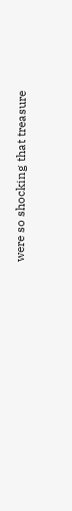were so shocking that treasure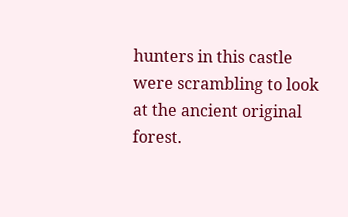hunters in this castle were scrambling to look at the ancient original forest.